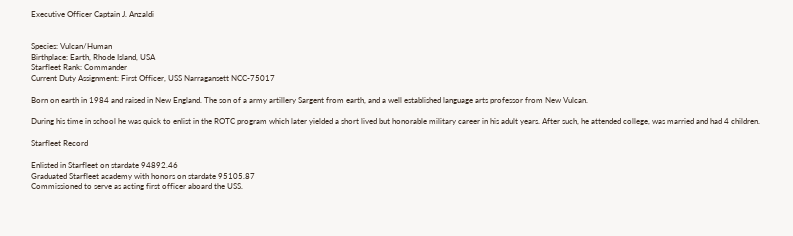Executive Officer Captain J. Anzaldi


Species: Vulcan/Human
Birthplace: Earth, Rhode Island, USA
Starfleet Rank: Commander
Current Duty Assignment: First Officer, USS Narragansett NCC-75017

Born on earth in 1984 and raised in New England. The son of a army artillery Sargent from earth, and a well established language arts professor from New Vulcan.

During his time in school he was quick to enlist in the ROTC program which later yielded a short lived but honorable military career in his adult years. After such, he attended college, was married and had 4 children.

Starfleet Record

Enlisted in Starfleet on stardate 94892.46
Graduated Starfleet academy with honors on stardate 95105.87
Commissioned to serve as acting first officer aboard the USS.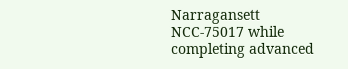Narragansett NCC-75017 while completing advanced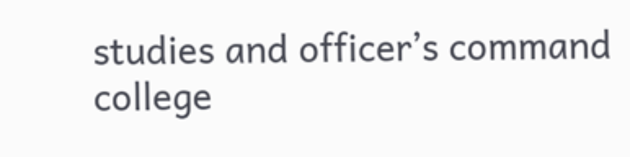studies and officer’s command college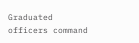Graduated officers command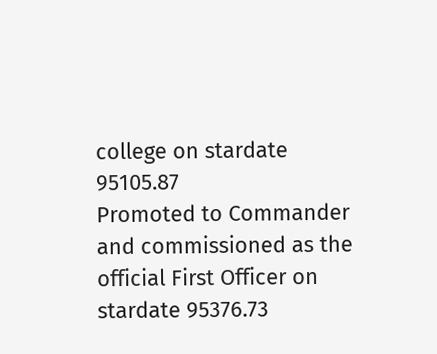college on stardate 95105.87
Promoted to Commander and commissioned as the official First Officer on stardate 95376.73